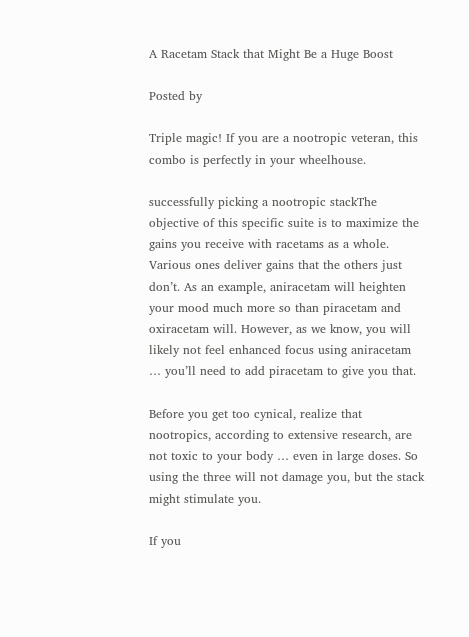A Racetam Stack that Might Be a Huge Boost

Posted by

Triple magic! If you are a nootropic veteran, this combo is perfectly in your wheelhouse.

successfully picking a nootropic stackThe objective of this specific suite is to maximize the gains you receive with racetams as a whole. Various ones deliver gains that the others just don’t. As an example, aniracetam will heighten your mood much more so than piracetam and oxiracetam will. However, as we know, you will likely not feel enhanced focus using aniracetam … you’ll need to add piracetam to give you that.

Before you get too cynical, realize that nootropics, according to extensive research, are not toxic to your body … even in large doses. So using the three will not damage you, but the stack might stimulate you.

If you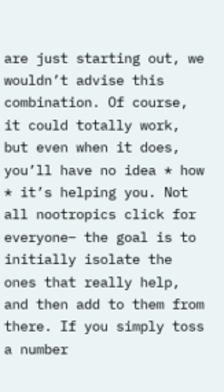are just starting out, we wouldn’t advise this combination. Of course, it could totally work, but even when it does, you’ll have no idea * how * it’s helping you. Not all nootropics click for everyone– the goal is to initially isolate the ones that really help, and then add to them from there. If you simply toss a number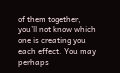of them together, you’ll not know which one is creating you each effect. You may perhaps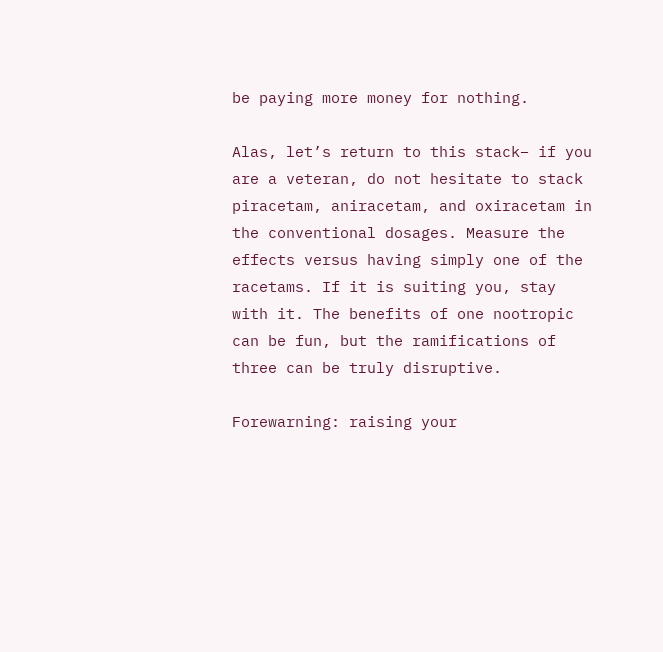be paying more money for nothing.

Alas, let’s return to this stack– if you are a veteran, do not hesitate to stack piracetam, aniracetam, and oxiracetam in the conventional dosages. Measure the effects versus having simply one of the racetams. If it is suiting you, stay with it. The benefits of one nootropic can be fun, but the ramifications of three can be truly disruptive.

Forewarning: raising your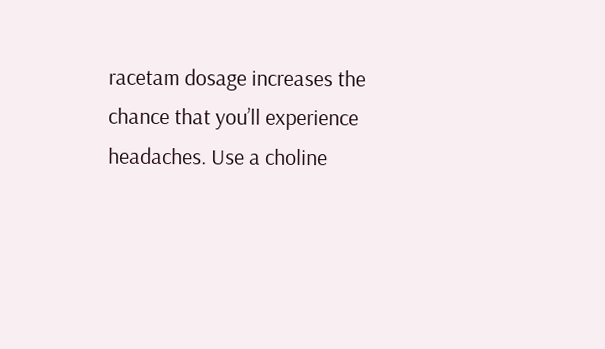racetam dosage increases the chance that you’ll experience headaches. Use a choline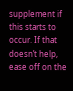supplement if this starts to occur. If that doesn’t help, ease off on the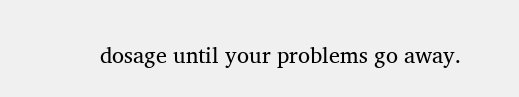dosage until your problems go away.